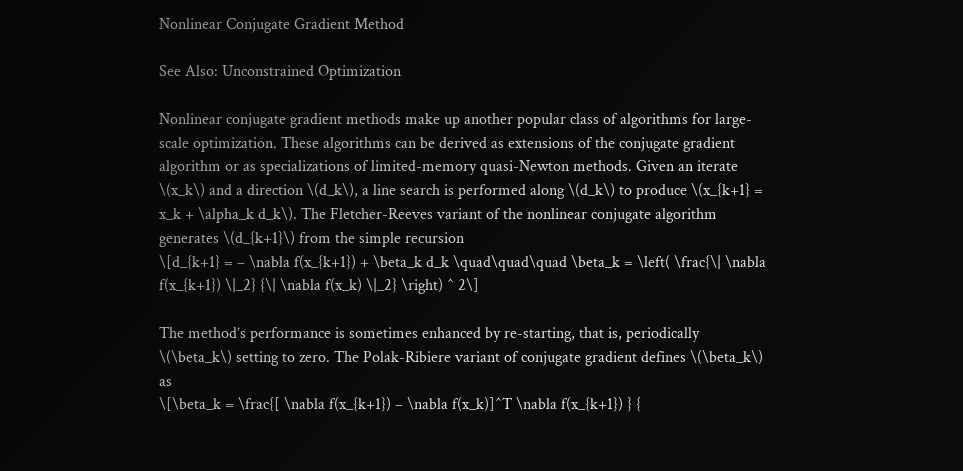Nonlinear Conjugate Gradient Method

See Also: Unconstrained Optimization

Nonlinear conjugate gradient methods make up another popular class of algorithms for large-scale optimization. These algorithms can be derived as extensions of the conjugate gradient algorithm or as specializations of limited-memory quasi-Newton methods. Given an iterate \(x_k\) and a direction \(d_k\), a line search is performed along \(d_k\) to produce \(x_{k+1} = x_k + \alpha_k d_k\). The Fletcher-Reeves variant of the nonlinear conjugate algorithm generates \(d_{k+1}\) from the simple recursion
\[d_{k+1} = – \nabla f(x_{k+1}) + \beta_k d_k \quad\quad\quad \beta_k = \left( \frac{\| \nabla f(x_{k+1}) \|_2} {\| \nabla f(x_k) \|_2} \right) ^ 2\]

The method’s performance is sometimes enhanced by re-starting, that is, periodically \(\beta_k\) setting to zero. The Polak-Ribiere variant of conjugate gradient defines \(\beta_k\) as
\[\beta_k = \frac{[ \nabla f(x_{k+1}) – \nabla f(x_k)]^T \nabla f(x_{k+1}) } {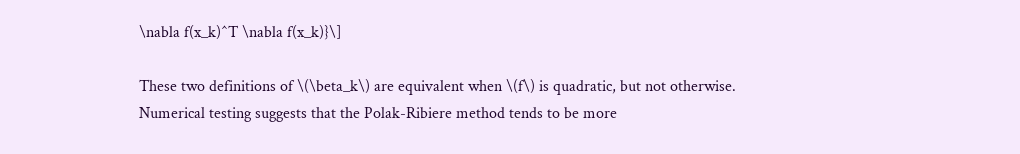\nabla f(x_k)^T \nabla f(x_k)}\]

These two definitions of \(\beta_k\) are equivalent when \(f\) is quadratic, but not otherwise. Numerical testing suggests that the Polak-Ribiere method tends to be more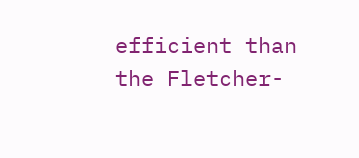efficient than the Fletcher-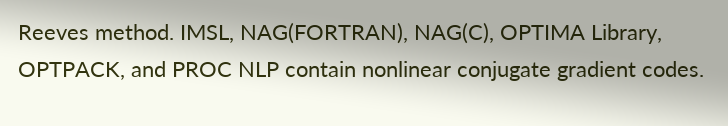Reeves method. IMSL, NAG(FORTRAN), NAG(C), OPTIMA Library, OPTPACK, and PROC NLP contain nonlinear conjugate gradient codes.